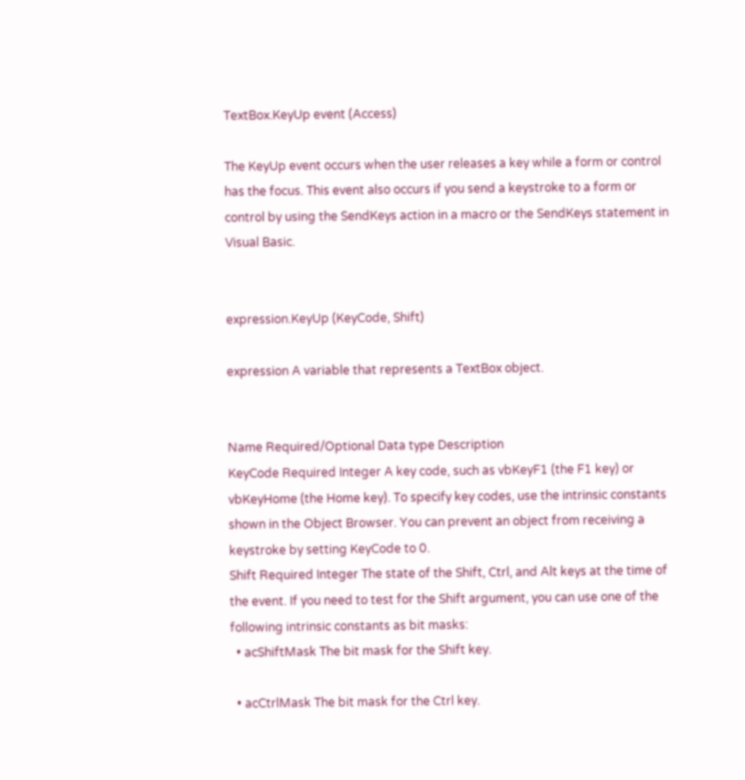TextBox.KeyUp event (Access)

The KeyUp event occurs when the user releases a key while a form or control has the focus. This event also occurs if you send a keystroke to a form or control by using the SendKeys action in a macro or the SendKeys statement in Visual Basic.


expression.KeyUp (KeyCode, Shift)

expression A variable that represents a TextBox object.


Name Required/Optional Data type Description
KeyCode Required Integer A key code, such as vbKeyF1 (the F1 key) or vbKeyHome (the Home key). To specify key codes, use the intrinsic constants shown in the Object Browser. You can prevent an object from receiving a keystroke by setting KeyCode to 0.
Shift Required Integer The state of the Shift, Ctrl, and Alt keys at the time of the event. If you need to test for the Shift argument, you can use one of the following intrinsic constants as bit masks:
  • acShiftMask The bit mask for the Shift key.

  • acCtrlMask The bit mask for the Ctrl key.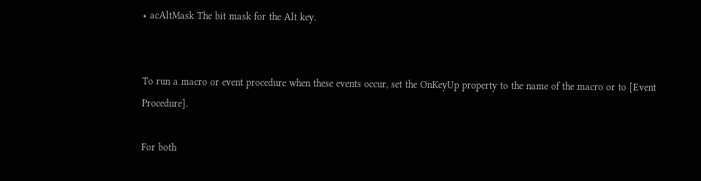• acAltMask The bit mask for the Alt key.


To run a macro or event procedure when these events occur, set the OnKeyUp property to the name of the macro or to [Event Procedure].

For both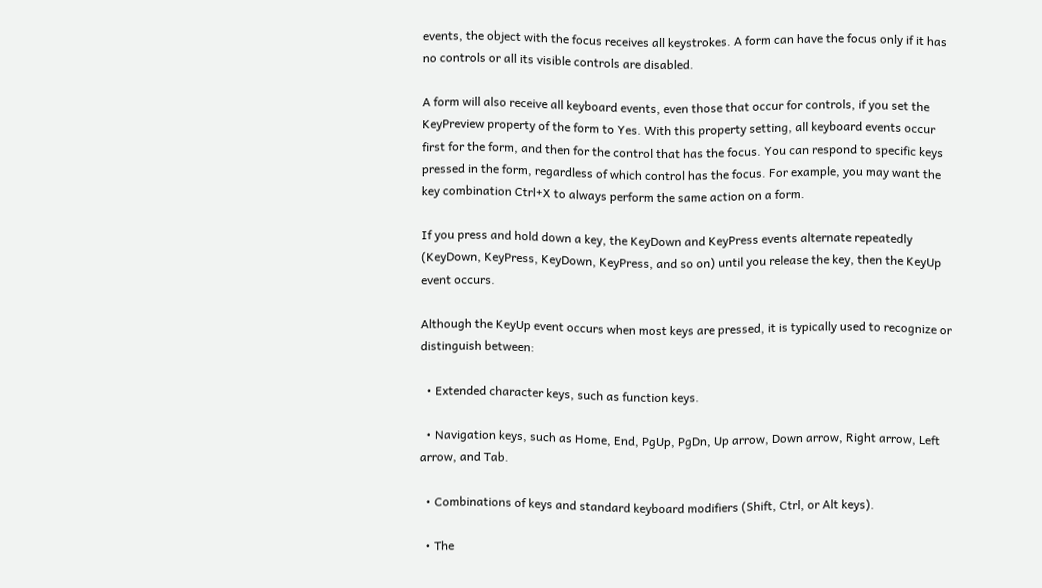events, the object with the focus receives all keystrokes. A form can have the focus only if it has no controls or all its visible controls are disabled.

A form will also receive all keyboard events, even those that occur for controls, if you set the KeyPreview property of the form to Yes. With this property setting, all keyboard events occur first for the form, and then for the control that has the focus. You can respond to specific keys pressed in the form, regardless of which control has the focus. For example, you may want the key combination Ctrl+X to always perform the same action on a form.

If you press and hold down a key, the KeyDown and KeyPress events alternate repeatedly (KeyDown, KeyPress, KeyDown, KeyPress, and so on) until you release the key, then the KeyUp event occurs.

Although the KeyUp event occurs when most keys are pressed, it is typically used to recognize or distinguish between:

  • Extended character keys, such as function keys.

  • Navigation keys, such as Home, End, PgUp, PgDn, Up arrow, Down arrow, Right arrow, Left arrow, and Tab.

  • Combinations of keys and standard keyboard modifiers (Shift, Ctrl, or Alt keys).

  • The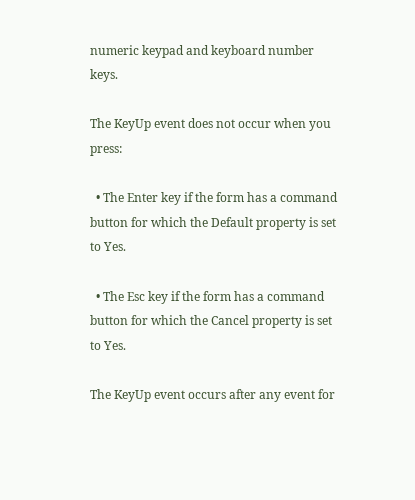numeric keypad and keyboard number keys.

The KeyUp event does not occur when you press:

  • The Enter key if the form has a command button for which the Default property is set to Yes.

  • The Esc key if the form has a command button for which the Cancel property is set to Yes.

The KeyUp event occurs after any event for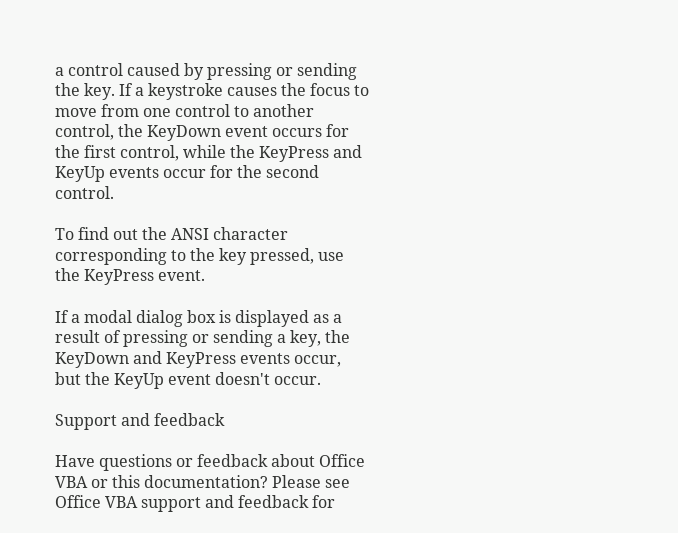a control caused by pressing or sending the key. If a keystroke causes the focus to move from one control to another control, the KeyDown event occurs for the first control, while the KeyPress and KeyUp events occur for the second control.

To find out the ANSI character corresponding to the key pressed, use the KeyPress event.

If a modal dialog box is displayed as a result of pressing or sending a key, the KeyDown and KeyPress events occur, but the KeyUp event doesn't occur.

Support and feedback

Have questions or feedback about Office VBA or this documentation? Please see Office VBA support and feedback for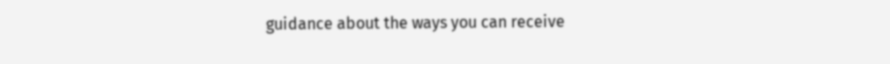guidance about the ways you can receive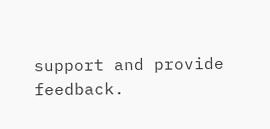support and provide feedback.